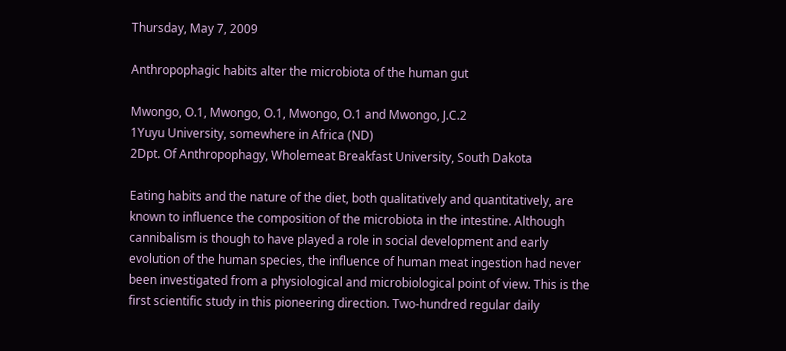Thursday, May 7, 2009

Anthropophagic habits alter the microbiota of the human gut

Mwongo, O.1, Mwongo, O.1, Mwongo, O.1 and Mwongo, J.C.2
1Yuyu University, somewhere in Africa (ND)
2Dpt. Of Anthropophagy, Wholemeat Breakfast University, South Dakota

Eating habits and the nature of the diet, both qualitatively and quantitatively, are known to influence the composition of the microbiota in the intestine. Although cannibalism is though to have played a role in social development and early evolution of the human species, the influence of human meat ingestion had never been investigated from a physiological and microbiological point of view. This is the first scientific study in this pioneering direction. Two-hundred regular daily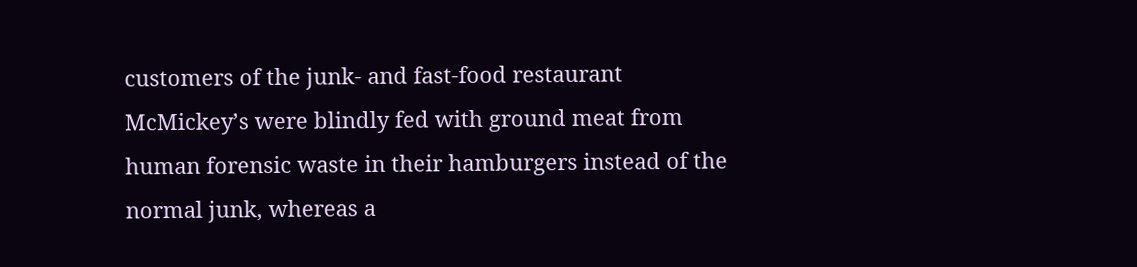customers of the junk- and fast-food restaurant McMickey’s were blindly fed with ground meat from human forensic waste in their hamburgers instead of the normal junk, whereas a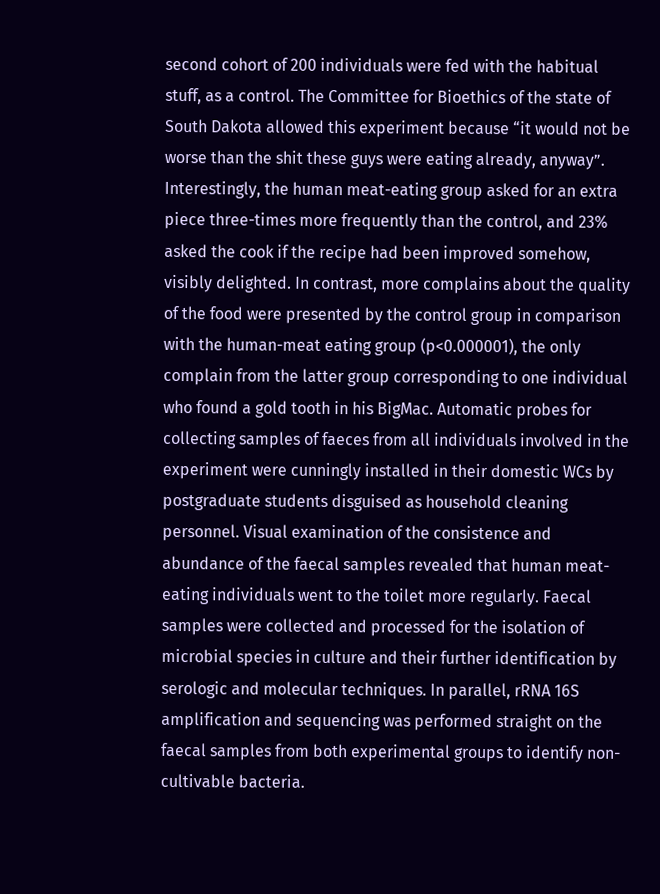second cohort of 200 individuals were fed with the habitual stuff, as a control. The Committee for Bioethics of the state of South Dakota allowed this experiment because “it would not be worse than the shit these guys were eating already, anyway”. Interestingly, the human meat-eating group asked for an extra piece three-times more frequently than the control, and 23% asked the cook if the recipe had been improved somehow, visibly delighted. In contrast, more complains about the quality of the food were presented by the control group in comparison with the human-meat eating group (p<0.000001), the only complain from the latter group corresponding to one individual who found a gold tooth in his BigMac. Automatic probes for collecting samples of faeces from all individuals involved in the experiment were cunningly installed in their domestic WCs by postgraduate students disguised as household cleaning personnel. Visual examination of the consistence and abundance of the faecal samples revealed that human meat-eating individuals went to the toilet more regularly. Faecal samples were collected and processed for the isolation of microbial species in culture and their further identification by serologic and molecular techniques. In parallel, rRNA 16S amplification and sequencing was performed straight on the faecal samples from both experimental groups to identify non-cultivable bacteria.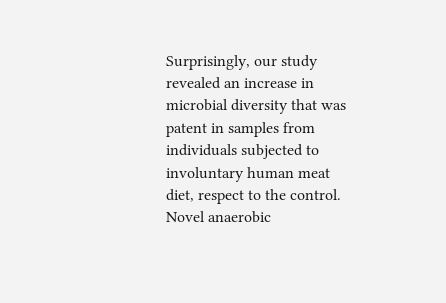Surprisingly, our study revealed an increase in microbial diversity that was patent in samples from individuals subjected to involuntary human meat diet, respect to the control. Novel anaerobic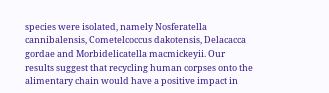species were isolated, namely Nosferatella cannibalensis, Cometelcoccus dakotensis, Delacacca gordae and Morbidelicatella macmickeyii. Our results suggest that recycling human corpses onto the alimentary chain would have a positive impact in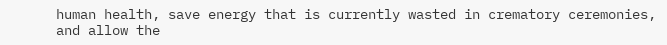human health, save energy that is currently wasted in crematory ceremonies, and allow the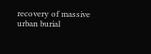recovery of massive urban burial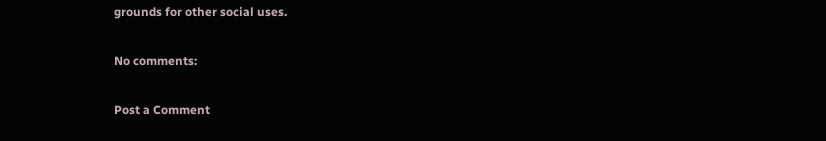grounds for other social uses.

No comments:

Post a Comment